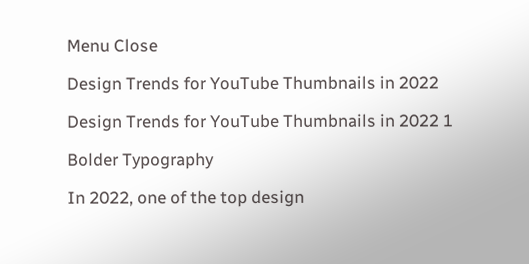Menu Close

Design Trends for YouTube Thumbnails in 2022

Design Trends for YouTube Thumbnails in 2022 1

Bolder Typography

In 2022, one of the top design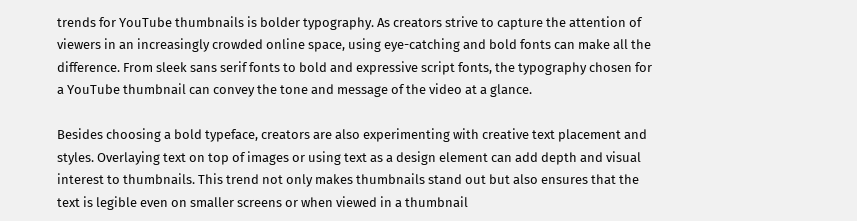trends for YouTube thumbnails is bolder typography. As creators strive to capture the attention of viewers in an increasingly crowded online space, using eye-catching and bold fonts can make all the difference. From sleek sans serif fonts to bold and expressive script fonts, the typography chosen for a YouTube thumbnail can convey the tone and message of the video at a glance.

Besides choosing a bold typeface, creators are also experimenting with creative text placement and styles. Overlaying text on top of images or using text as a design element can add depth and visual interest to thumbnails. This trend not only makes thumbnails stand out but also ensures that the text is legible even on smaller screens or when viewed in a thumbnail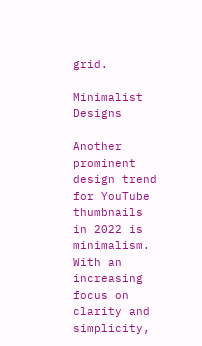grid.

Minimalist Designs

Another prominent design trend for YouTube thumbnails in 2022 is minimalism. With an increasing focus on clarity and simplicity,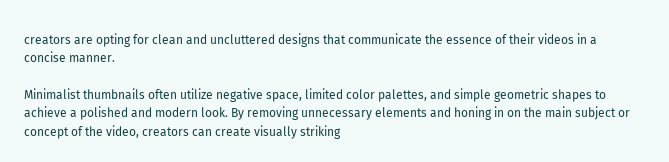creators are opting for clean and uncluttered designs that communicate the essence of their videos in a concise manner.

Minimalist thumbnails often utilize negative space, limited color palettes, and simple geometric shapes to achieve a polished and modern look. By removing unnecessary elements and honing in on the main subject or concept of the video, creators can create visually striking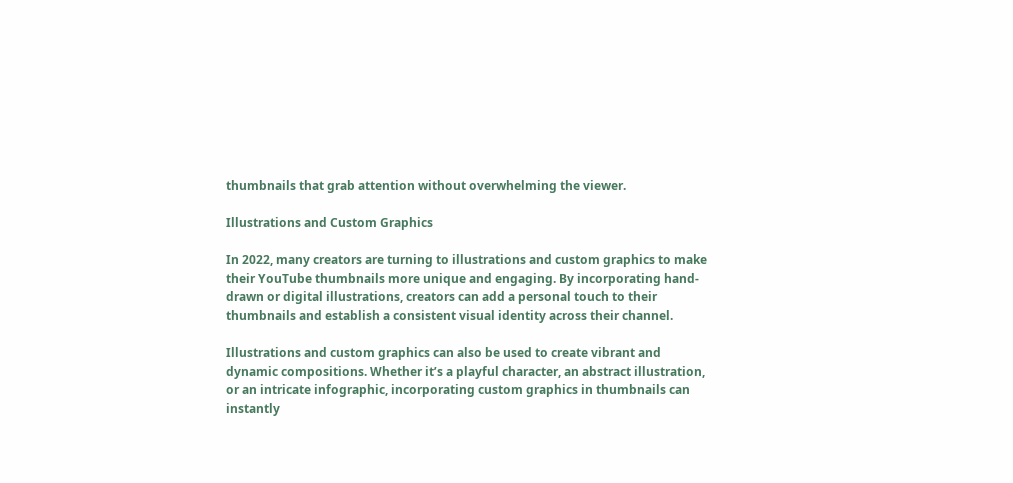thumbnails that grab attention without overwhelming the viewer.

Illustrations and Custom Graphics

In 2022, many creators are turning to illustrations and custom graphics to make their YouTube thumbnails more unique and engaging. By incorporating hand-drawn or digital illustrations, creators can add a personal touch to their thumbnails and establish a consistent visual identity across their channel.

Illustrations and custom graphics can also be used to create vibrant and dynamic compositions. Whether it’s a playful character, an abstract illustration, or an intricate infographic, incorporating custom graphics in thumbnails can instantly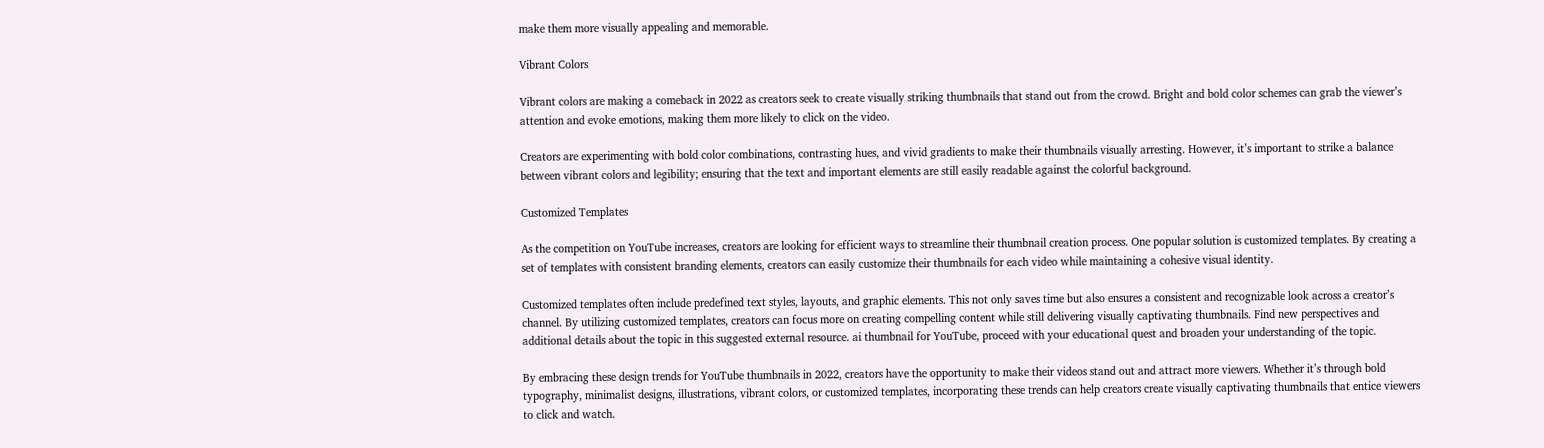make them more visually appealing and memorable.

Vibrant Colors

Vibrant colors are making a comeback in 2022 as creators seek to create visually striking thumbnails that stand out from the crowd. Bright and bold color schemes can grab the viewer’s attention and evoke emotions, making them more likely to click on the video.

Creators are experimenting with bold color combinations, contrasting hues, and vivid gradients to make their thumbnails visually arresting. However, it’s important to strike a balance between vibrant colors and legibility; ensuring that the text and important elements are still easily readable against the colorful background.

Customized Templates

As the competition on YouTube increases, creators are looking for efficient ways to streamline their thumbnail creation process. One popular solution is customized templates. By creating a set of templates with consistent branding elements, creators can easily customize their thumbnails for each video while maintaining a cohesive visual identity.

Customized templates often include predefined text styles, layouts, and graphic elements. This not only saves time but also ensures a consistent and recognizable look across a creator’s channel. By utilizing customized templates, creators can focus more on creating compelling content while still delivering visually captivating thumbnails. Find new perspectives and additional details about the topic in this suggested external resource. ai thumbnail for YouTube, proceed with your educational quest and broaden your understanding of the topic.

By embracing these design trends for YouTube thumbnails in 2022, creators have the opportunity to make their videos stand out and attract more viewers. Whether it’s through bold typography, minimalist designs, illustrations, vibrant colors, or customized templates, incorporating these trends can help creators create visually captivating thumbnails that entice viewers to click and watch.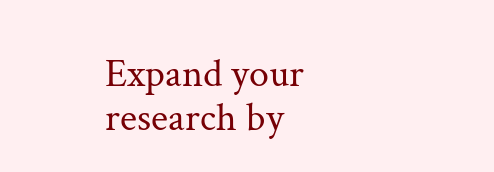Expand your research by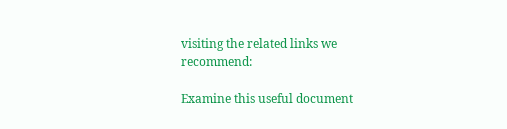visiting the related links we recommend:

Examine this useful document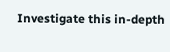Investigate this in-depth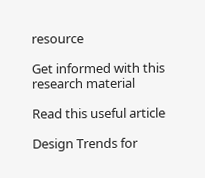resource

Get informed with this research material

Read this useful article

Design Trends for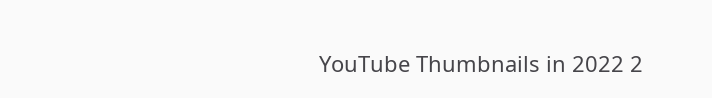YouTube Thumbnails in 2022 2